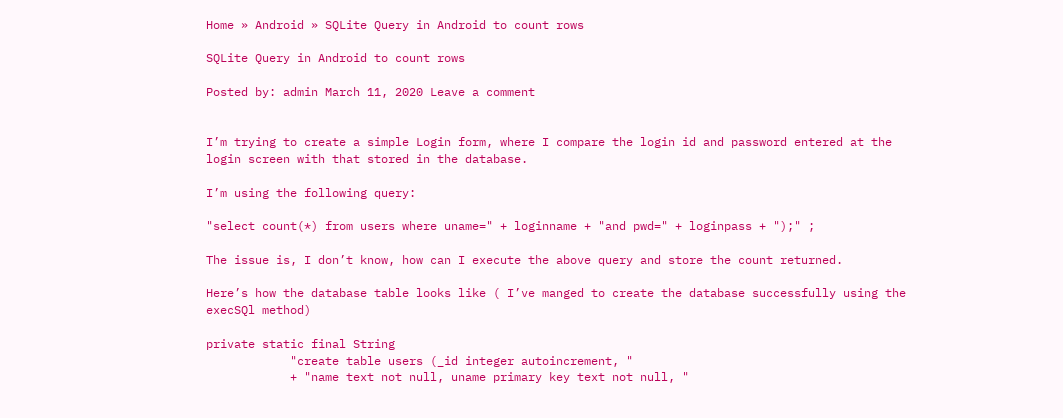Home » Android » SQLite Query in Android to count rows

SQLite Query in Android to count rows

Posted by: admin March 11, 2020 Leave a comment


I’m trying to create a simple Login form, where I compare the login id and password entered at the login screen with that stored in the database.

I’m using the following query:

"select count(*) from users where uname=" + loginname + "and pwd=" + loginpass + ");" ;

The issue is, I don’t know, how can I execute the above query and store the count returned.

Here’s how the database table looks like ( I’ve manged to create the database successfully using the execSQl method)

private static final String
            "create table users (_id integer autoincrement, "
            + "name text not null, uname primary key text not null, "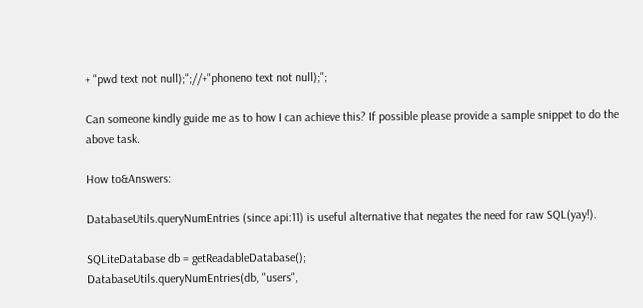+ "pwd text not null);";//+"phoneno text not null);";

Can someone kindly guide me as to how I can achieve this? If possible please provide a sample snippet to do the above task.

How to&Answers:

DatabaseUtils.queryNumEntries (since api:11) is useful alternative that negates the need for raw SQL(yay!).

SQLiteDatabase db = getReadableDatabase();
DatabaseUtils.queryNumEntries(db, "users",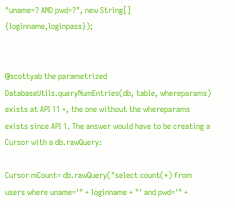"uname=? AND pwd=?", new String[] {loginname,loginpass});


@scottyab the parametrized DatabaseUtils.queryNumEntries(db, table, whereparams) exists at API 11 +, the one without the whereparams exists since API 1. The answer would have to be creating a Cursor with a db.rawQuery:

Cursor mCount= db.rawQuery("select count(*) from users where uname='" + loginname + "' and pwd='" +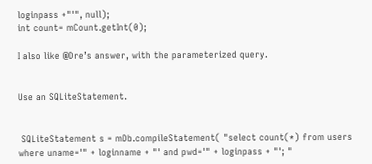loginpass +"'", null);
int count= mCount.getInt(0);

I also like @Dre’s answer, with the parameterized query.


Use an SQLiteStatement.


 SQLiteStatement s = mDb.compileStatement( "select count(*) from users where uname='" + loginname + "' and pwd='" + loginpass + "'; "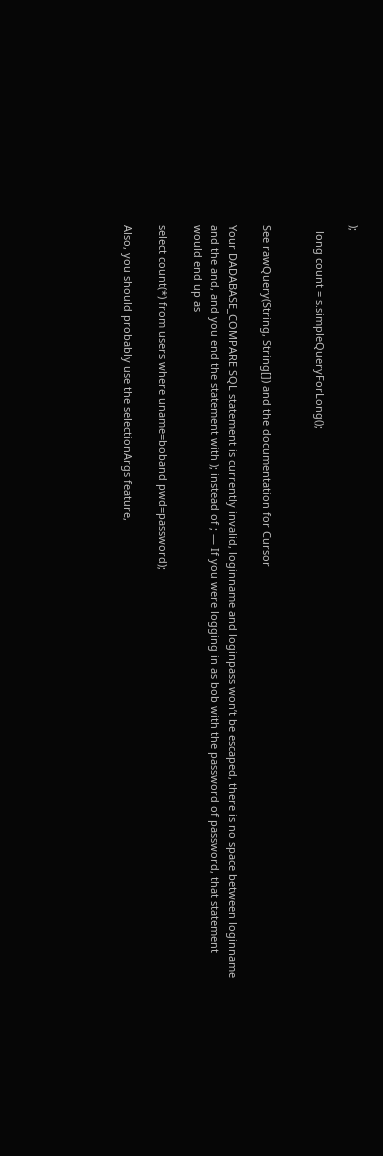);

  long count = s.simpleQueryForLong();


See rawQuery(String, String[]) and the documentation for Cursor

Your DADABASE_COMPARE SQL statement is currently invalid, loginname and loginpass won’t be escaped, there is no space between loginname and the and, and you end the statement with ); instead of ; — If you were logging in as bob with the password of password, that statement would end up as

select count(*) from users where uname=boband pwd=password);

Also, you should probably use the selectionArgs feature,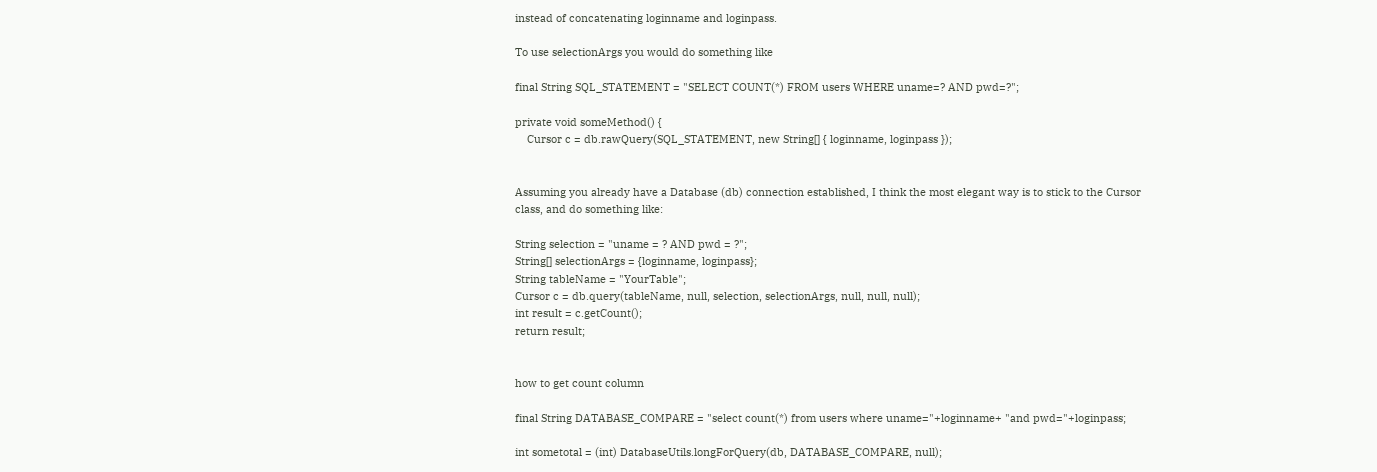instead of concatenating loginname and loginpass.

To use selectionArgs you would do something like

final String SQL_STATEMENT = "SELECT COUNT(*) FROM users WHERE uname=? AND pwd=?";

private void someMethod() {
    Cursor c = db.rawQuery(SQL_STATEMENT, new String[] { loginname, loginpass });


Assuming you already have a Database (db) connection established, I think the most elegant way is to stick to the Cursor class, and do something like:

String selection = "uname = ? AND pwd = ?";
String[] selectionArgs = {loginname, loginpass};
String tableName = "YourTable";
Cursor c = db.query(tableName, null, selection, selectionArgs, null, null, null);
int result = c.getCount();
return result;


how to get count column

final String DATABASE_COMPARE = "select count(*) from users where uname="+loginname+ "and pwd="+loginpass;

int sometotal = (int) DatabaseUtils.longForQuery(db, DATABASE_COMPARE, null);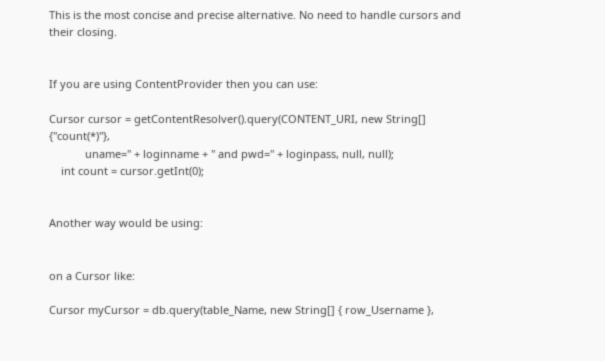This is the most concise and precise alternative. No need to handle cursors and their closing.


If you are using ContentProvider then you can use:

Cursor cursor = getContentResolver().query(CONTENT_URI, new String[] {"count(*)"},
            uname=" + loginname + " and pwd=" + loginpass, null, null);
    int count = cursor.getInt(0);


Another way would be using:


on a Cursor like:

Cursor myCursor = db.query(table_Name, new String[] { row_Username },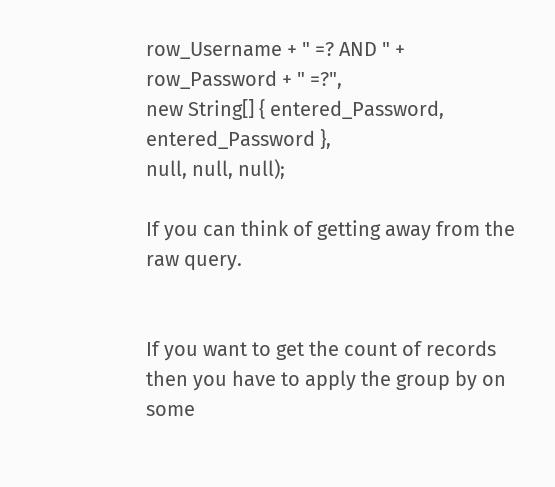row_Username + " =? AND " + row_Password + " =?",
new String[] { entered_Password, entered_Password },
null, null, null);

If you can think of getting away from the raw query.


If you want to get the count of records then you have to apply the group by on some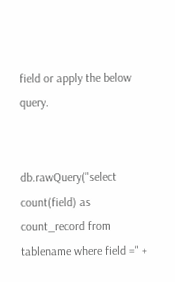field or apply the below query.


db.rawQuery("select count(field) as count_record from tablename where field =" +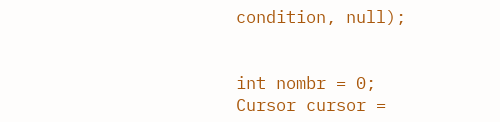condition, null);


int nombr = 0;
Cursor cursor =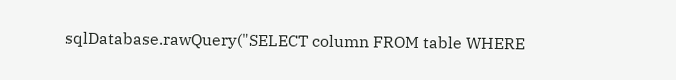sqlDatabase.rawQuery("SELECT column FROM table WHERE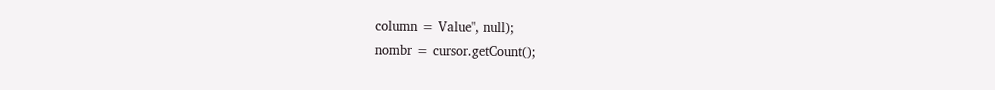column = Value", null);
nombr = cursor.getCount();